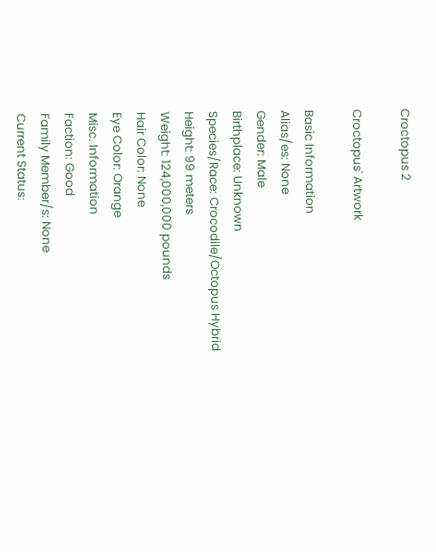Croctopus 2

Croctopus' Artwork

Basic Information
Alias/es: None
Gender: Male
Birthplace: Unknown
Species/Race: Crocodile/Octopus Hybrid
Height: 99 meters
Weight: 124,000,000 pounds
Hair Color: None
Eye Color: Orange
Misc. Information
Faction: Good
Family Member/s: None
Current Status: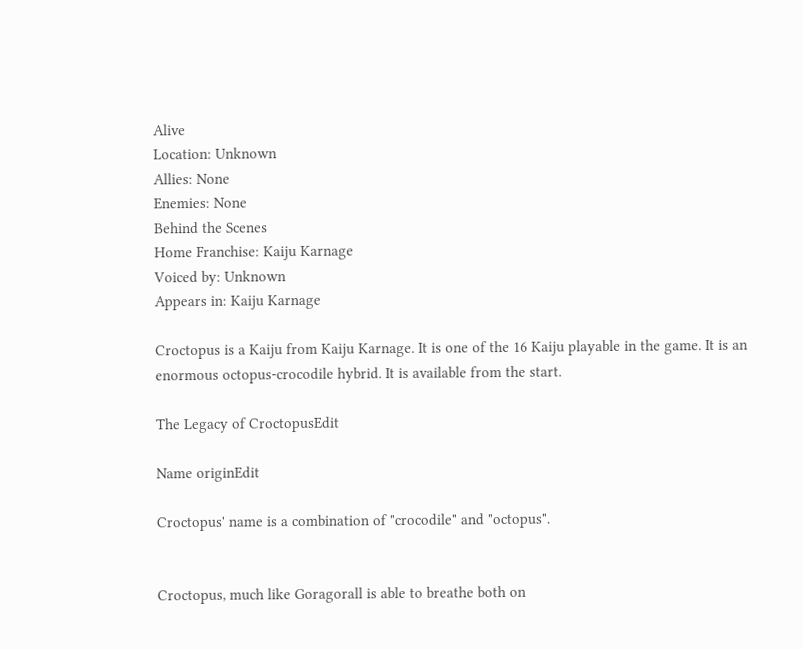Alive
Location: Unknown
Allies: None
Enemies: None
Behind the Scenes
Home Franchise: Kaiju Karnage
Voiced by: Unknown
Appears in: Kaiju Karnage

Croctopus is a Kaiju from Kaiju Karnage. It is one of the 16 Kaiju playable in the game. It is an enormous octopus-crocodile hybrid. It is available from the start.

The Legacy of CroctopusEdit

Name originEdit

Croctopus' name is a combination of "crocodile" and "octopus".


Croctopus, much like Goragorall is able to breathe both on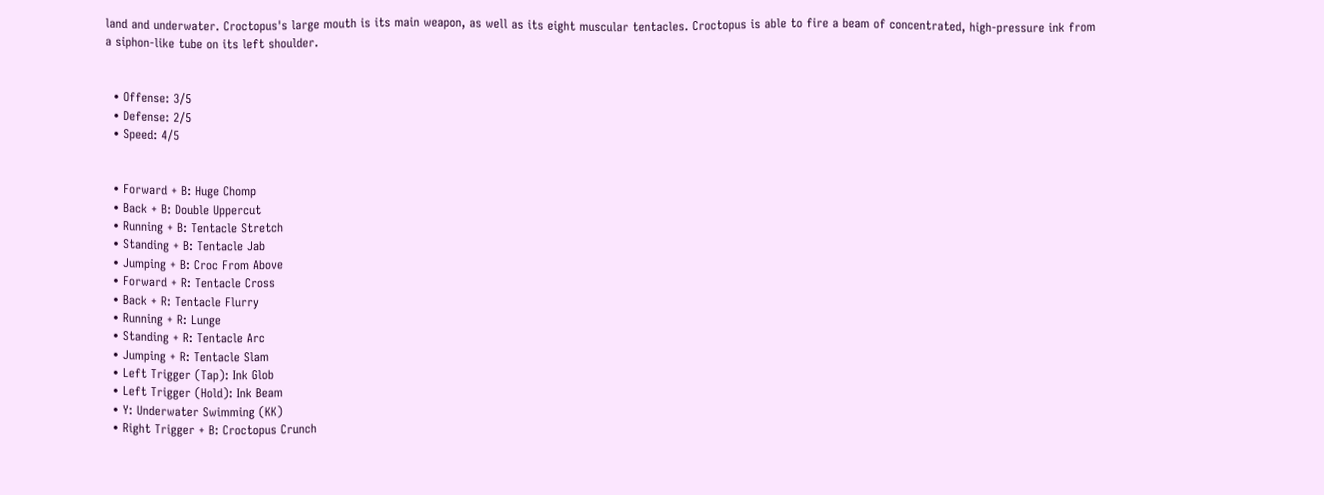land and underwater. Croctopus's large mouth is its main weapon, as well as its eight muscular tentacles. Croctopus is able to fire a beam of concentrated, high-pressure ink from a siphon-like tube on its left shoulder.


  • Offense: 3/5
  • Defense: 2/5
  • Speed: 4/5


  • Forward + B: Huge Chomp
  • Back + B: Double Uppercut
  • Running + B: Tentacle Stretch
  • Standing + B: Tentacle Jab
  • Jumping + B: Croc From Above
  • Forward + R: Tentacle Cross
  • Back + R: Tentacle Flurry
  • Running + R: Lunge
  • Standing + R: Tentacle Arc
  • Jumping + R: Tentacle Slam
  • Left Trigger (Tap): Ink Glob
  • Left Trigger (Hold): Ink Beam
  • Y: Underwater Swimming (KK)
  • Right Trigger + B: Croctopus Crunch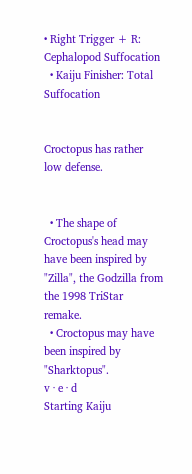• Right Trigger + R: Cephalopod Suffocation
  • Kaiju Finisher: Total Suffocation


Croctopus has rather low defense.


  • The shape of Croctopus's head may have been inspired by "Zilla", the Godzilla from the 1998 TriStar remake.
  • Croctopus may have been inspired by "Sharktopus".
v · e · d
Starting Kaiju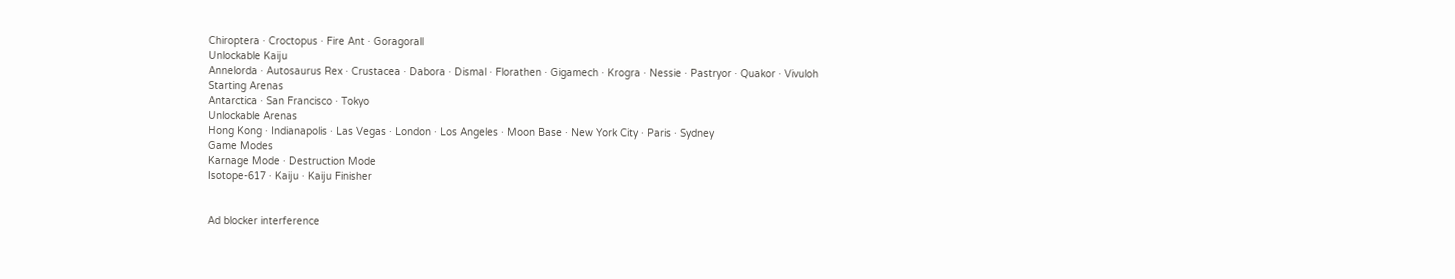Chiroptera · Croctopus · Fire Ant · Goragorall
Unlockable Kaiju
Annelorda · Autosaurus Rex · Crustacea · Dabora · Dismal · Florathen · Gigamech · Krogra · Nessie · Pastryor · Quakor · Vivuloh
Starting Arenas
Antarctica · San Francisco · Tokyo
Unlockable Arenas
Hong Kong · Indianapolis · Las Vegas · London · Los Angeles · Moon Base · New York City · Paris · Sydney
Game Modes
Karnage Mode · Destruction Mode
Isotope-617 · Kaiju · Kaiju Finisher


Ad blocker interference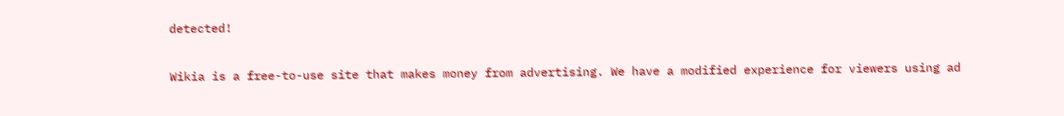detected!

Wikia is a free-to-use site that makes money from advertising. We have a modified experience for viewers using ad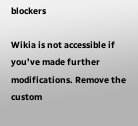blockers

Wikia is not accessible if you’ve made further modifications. Remove the custom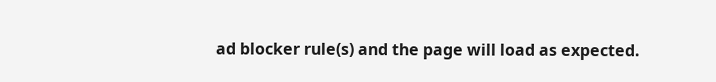ad blocker rule(s) and the page will load as expected.